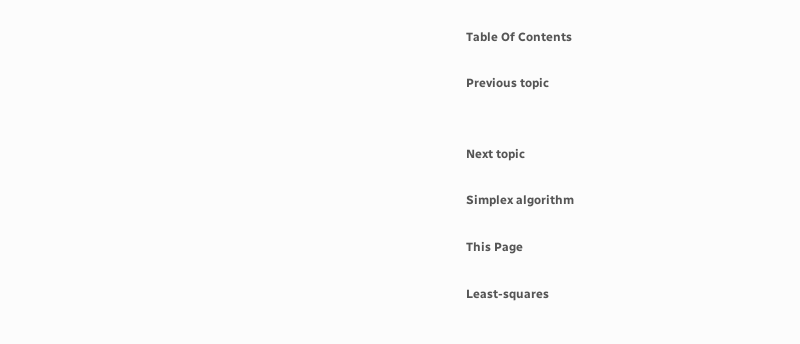Table Of Contents

Previous topic


Next topic

Simplex algorithm

This Page

Least-squares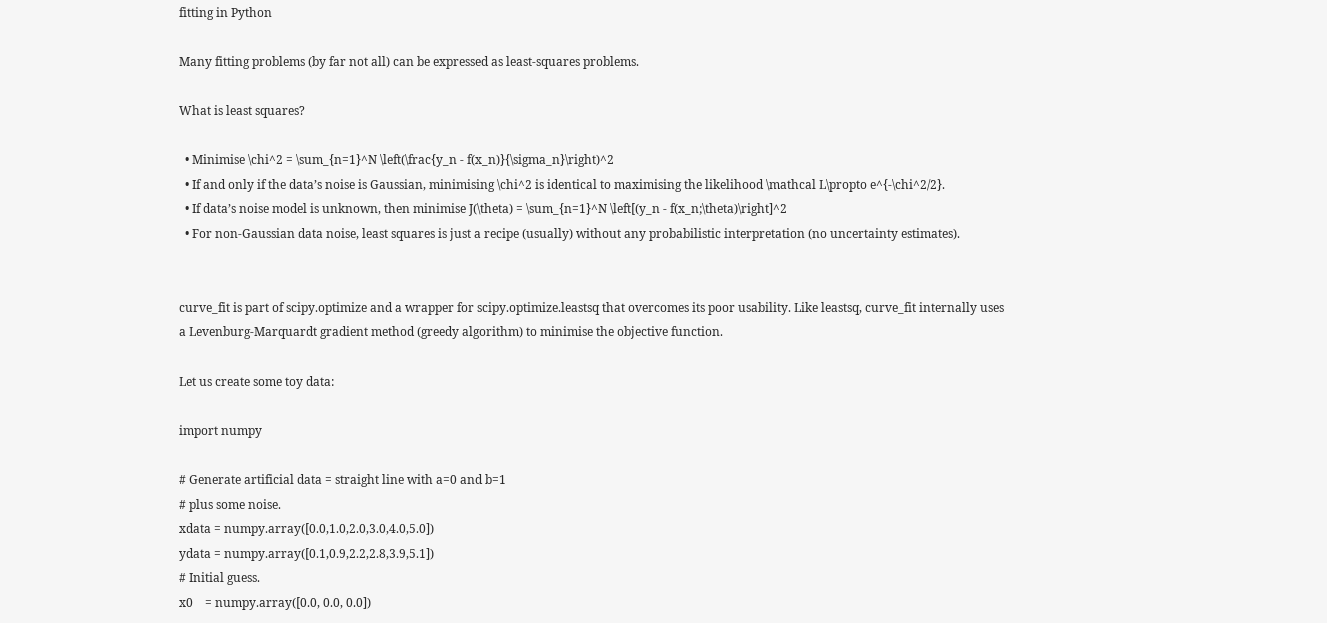fitting in Python

Many fitting problems (by far not all) can be expressed as least-squares problems.

What is least squares?

  • Minimise \chi^2 = \sum_{n=1}^N \left(\frac{y_n - f(x_n)}{\sigma_n}\right)^2
  • If and only if the data’s noise is Gaussian, minimising \chi^2 is identical to maximising the likelihood \mathcal L\propto e^{-\chi^2/2}.
  • If data’s noise model is unknown, then minimise J(\theta) = \sum_{n=1}^N \left[(y_n - f(x_n;\theta)\right]^2
  • For non-Gaussian data noise, least squares is just a recipe (usually) without any probabilistic interpretation (no uncertainty estimates).


curve_fit is part of scipy.optimize and a wrapper for scipy.optimize.leastsq that overcomes its poor usability. Like leastsq, curve_fit internally uses a Levenburg-Marquardt gradient method (greedy algorithm) to minimise the objective function.

Let us create some toy data:

import numpy

# Generate artificial data = straight line with a=0 and b=1
# plus some noise.
xdata = numpy.array([0.0,1.0,2.0,3.0,4.0,5.0])
ydata = numpy.array([0.1,0.9,2.2,2.8,3.9,5.1])
# Initial guess.
x0    = numpy.array([0.0, 0.0, 0.0])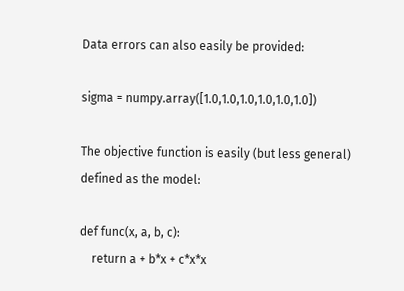Data errors can also easily be provided:

sigma = numpy.array([1.0,1.0,1.0,1.0,1.0,1.0])

The objective function is easily (but less general) defined as the model:

def func(x, a, b, c):
    return a + b*x + c*x*x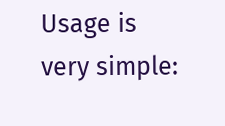Usage is very simple: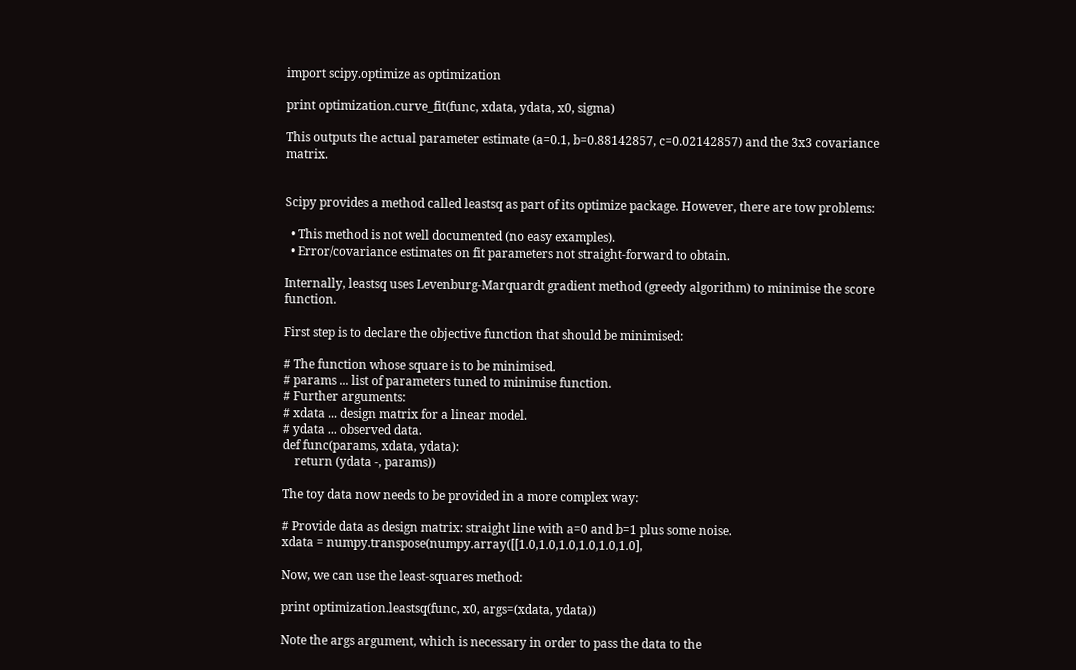import scipy.optimize as optimization

print optimization.curve_fit(func, xdata, ydata, x0, sigma)

This outputs the actual parameter estimate (a=0.1, b=0.88142857, c=0.02142857) and the 3x3 covariance matrix.


Scipy provides a method called leastsq as part of its optimize package. However, there are tow problems:

  • This method is not well documented (no easy examples).
  • Error/covariance estimates on fit parameters not straight-forward to obtain.

Internally, leastsq uses Levenburg-Marquardt gradient method (greedy algorithm) to minimise the score function.

First step is to declare the objective function that should be minimised:

# The function whose square is to be minimised.
# params ... list of parameters tuned to minimise function.
# Further arguments:
# xdata ... design matrix for a linear model.
# ydata ... observed data.
def func(params, xdata, ydata):
    return (ydata -, params))

The toy data now needs to be provided in a more complex way:

# Provide data as design matrix: straight line with a=0 and b=1 plus some noise.
xdata = numpy.transpose(numpy.array([[1.0,1.0,1.0,1.0,1.0,1.0],

Now, we can use the least-squares method:

print optimization.leastsq(func, x0, args=(xdata, ydata))

Note the args argument, which is necessary in order to pass the data to the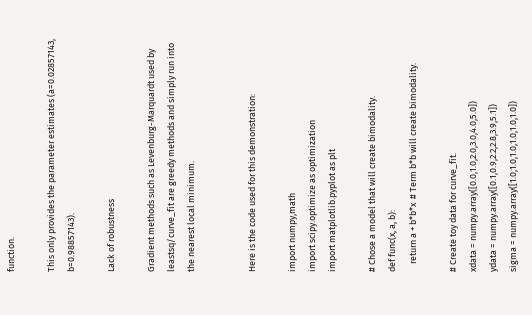function.

This only provides the parameter estimates (a=0.02857143, b=0.98857143).

Lack of robustness

Gradient methods such as Levenburg-Marquardt used by leastsq/curve_fit are greedy methods and simply run into the nearest local minimum.


Here is the code used for this demonstration:

import numpy,math
import scipy.optimize as optimization
import matplotlib.pyplot as plt

# Chose a model that will create bimodality.
def func(x, a, b):
    return a + b*b*x  # Term b*b will create bimodality.

# Create toy data for curve_fit.
xdata = numpy.array([0.0,1.0,2.0,3.0,4.0,5.0])
ydata = numpy.array([0.1,0.9,2.2,2.8,3.9,5.1])
sigma = numpy.array([1.0,1.0,1.0,1.0,1.0,1.0])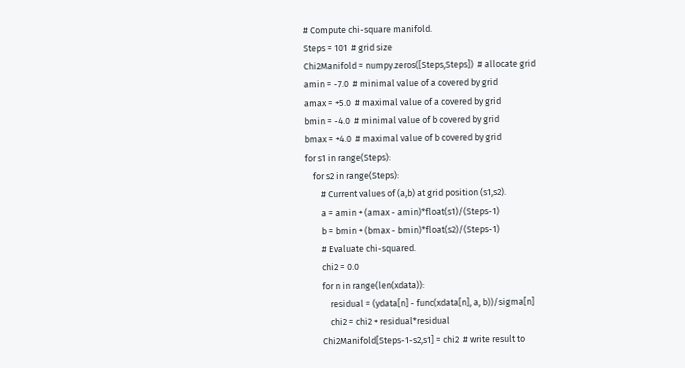# Compute chi-square manifold.
Steps = 101  # grid size
Chi2Manifold = numpy.zeros([Steps,Steps])  # allocate grid
amin = -7.0  # minimal value of a covered by grid
amax = +5.0  # maximal value of a covered by grid
bmin = -4.0  # minimal value of b covered by grid
bmax = +4.0  # maximal value of b covered by grid
for s1 in range(Steps):
    for s2 in range(Steps):
        # Current values of (a,b) at grid position (s1,s2).
        a = amin + (amax - amin)*float(s1)/(Steps-1)
        b = bmin + (bmax - bmin)*float(s2)/(Steps-1)
        # Evaluate chi-squared.
        chi2 = 0.0
        for n in range(len(xdata)):
            residual = (ydata[n] - func(xdata[n], a, b))/sigma[n]
            chi2 = chi2 + residual*residual
        Chi2Manifold[Steps-1-s2,s1] = chi2  # write result to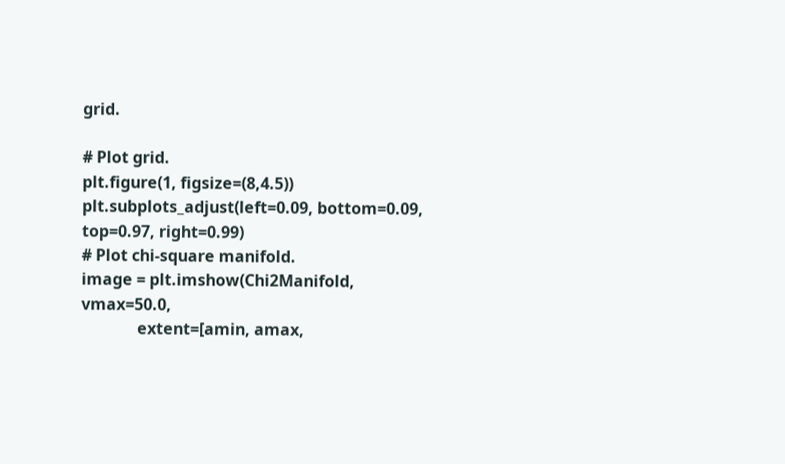grid.

# Plot grid.
plt.figure(1, figsize=(8,4.5))
plt.subplots_adjust(left=0.09, bottom=0.09, top=0.97, right=0.99)
# Plot chi-square manifold.
image = plt.imshow(Chi2Manifold, vmax=50.0,
              extent=[amin, amax,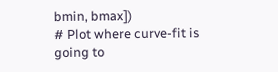bmin, bmax])
# Plot where curve-fit is going to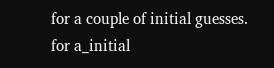for a couple of initial guesses.
for a_initial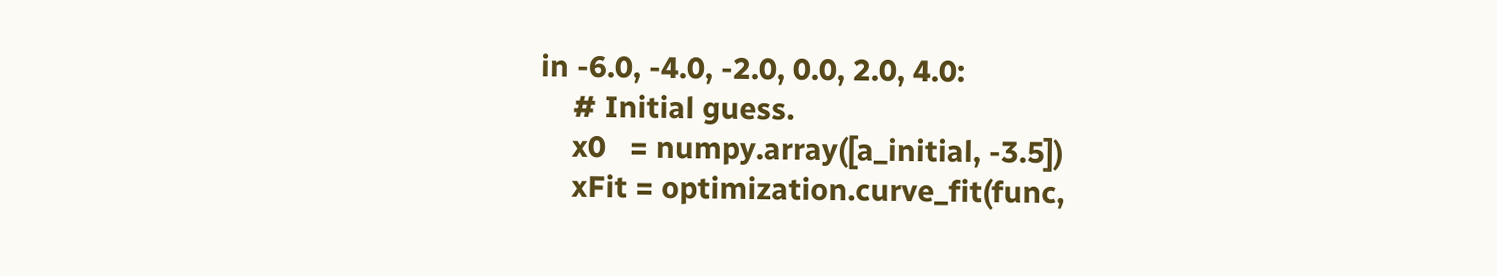in -6.0, -4.0, -2.0, 0.0, 2.0, 4.0:
    # Initial guess.
    x0   = numpy.array([a_initial, -3.5])
    xFit = optimization.curve_fit(func,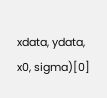xdata, ydata, x0, sigma)[0]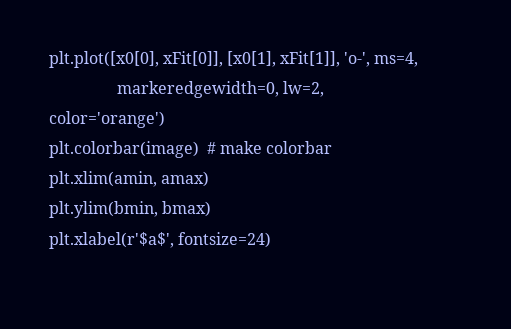plt.plot([x0[0], xFit[0]], [x0[1], xFit[1]], 'o-', ms=4,
                 markeredgewidth=0, lw=2, color='orange')
plt.colorbar(image)  # make colorbar
plt.xlim(amin, amax)
plt.ylim(bmin, bmax)
plt.xlabel(r'$a$', fontsize=24)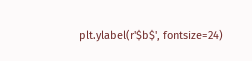plt.ylabel(r'$b$', fontsize=24)